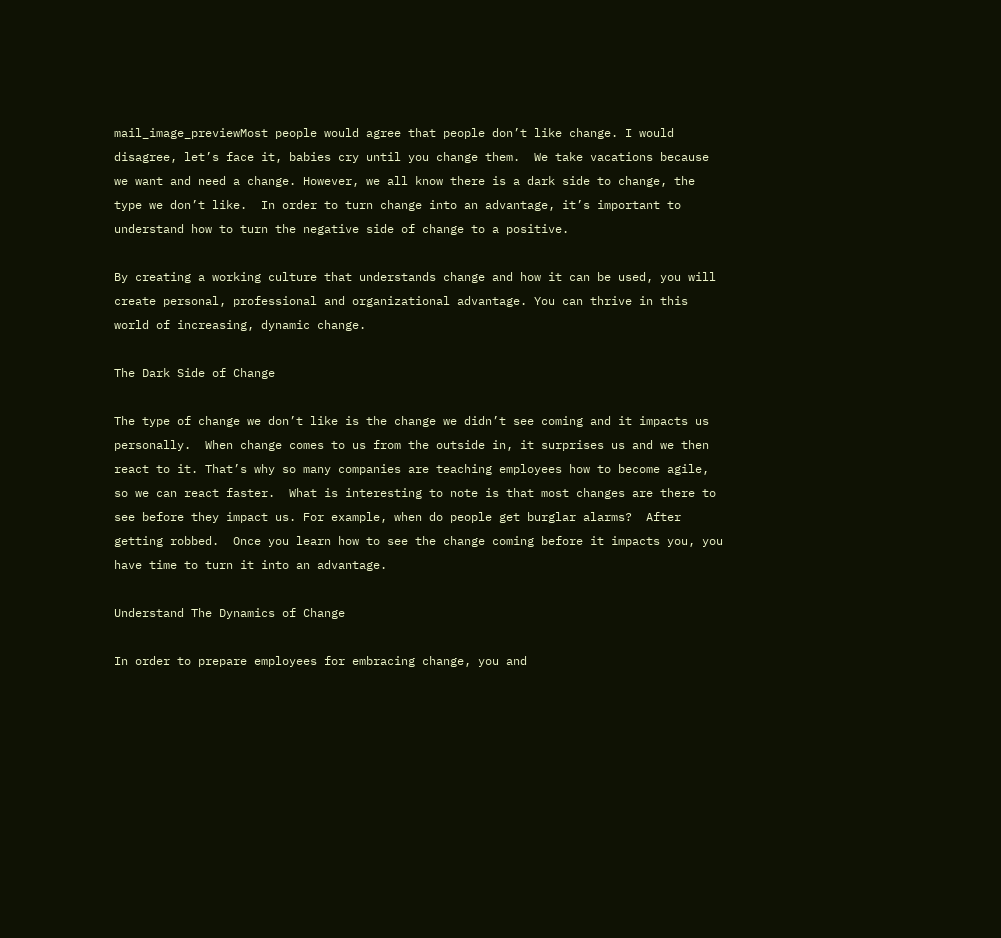mail_image_previewMost people would agree that people don’t like change. I would disagree, let’s face it, babies cry until you change them.  We take vacations because we want and need a change. However, we all know there is a dark side to change, the type we don’t like.  In order to turn change into an advantage, it’s important to understand how to turn the negative side of change to a positive.

By creating a working culture that understands change and how it can be used, you will create personal, professional and organizational advantage. You can thrive in this world of increasing, dynamic change.

The Dark Side of Change

The type of change we don’t like is the change we didn’t see coming and it impacts us personally.  When change comes to us from the outside in, it surprises us and we then react to it. That’s why so many companies are teaching employees how to become agile, so we can react faster.  What is interesting to note is that most changes are there to see before they impact us. For example, when do people get burglar alarms?  After getting robbed.  Once you learn how to see the change coming before it impacts you, you have time to turn it into an advantage.

Understand The Dynamics of Change

In order to prepare employees for embracing change, you and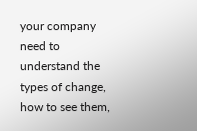your company need to understand the types of change, how to see them,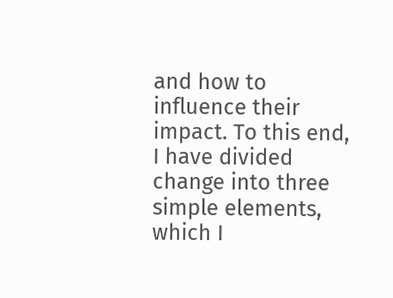and how to influence their impact. To this end, I have divided change into three simple elements, which I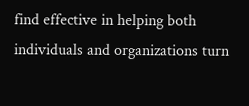find effective in helping both individuals and organizations turn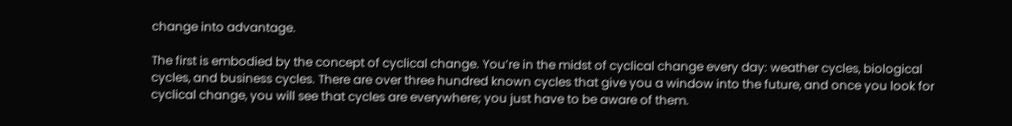change into advantage.

The first is embodied by the concept of cyclical change. You’re in the midst of cyclical change every day: weather cycles, biological cycles, and business cycles. There are over three hundred known cycles that give you a window into the future, and once you look for cyclical change, you will see that cycles are everywhere; you just have to be aware of them.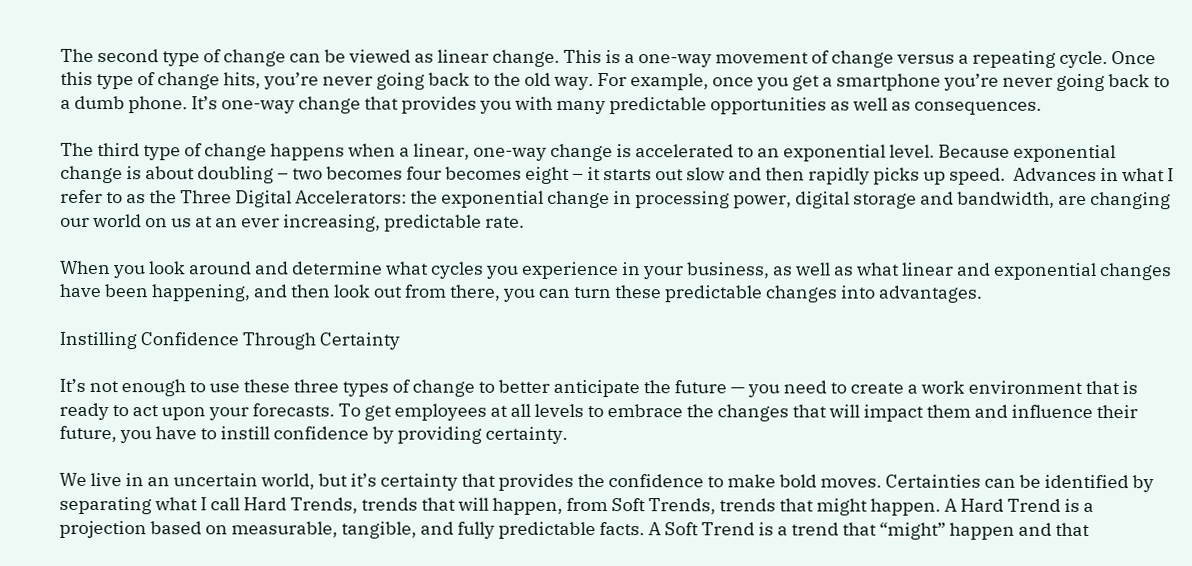The second type of change can be viewed as linear change. This is a one-way movement of change versus a repeating cycle. Once this type of change hits, you’re never going back to the old way. For example, once you get a smartphone you’re never going back to a dumb phone. It’s one-way change that provides you with many predictable opportunities as well as consequences.

The third type of change happens when a linear, one-way change is accelerated to an exponential level. Because exponential change is about doubling – two becomes four becomes eight – it starts out slow and then rapidly picks up speed.  Advances in what I refer to as the Three Digital Accelerators: the exponential change in processing power, digital storage and bandwidth, are changing our world on us at an ever increasing, predictable rate.

When you look around and determine what cycles you experience in your business, as well as what linear and exponential changes have been happening, and then look out from there, you can turn these predictable changes into advantages.

Instilling Confidence Through Certainty

It’s not enough to use these three types of change to better anticipate the future — you need to create a work environment that is ready to act upon your forecasts. To get employees at all levels to embrace the changes that will impact them and influence their future, you have to instill confidence by providing certainty.

We live in an uncertain world, but it’s certainty that provides the confidence to make bold moves. Certainties can be identified by separating what I call Hard Trends, trends that will happen, from Soft Trends, trends that might happen. A Hard Trend is a projection based on measurable, tangible, and fully predictable facts. A Soft Trend is a trend that “might” happen and that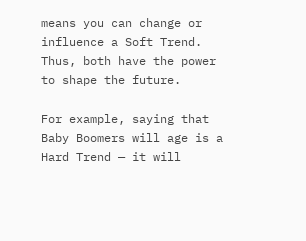means you can change or influence a Soft Trend. Thus, both have the power to shape the future.

For example, saying that Baby Boomers will age is a Hard Trend — it will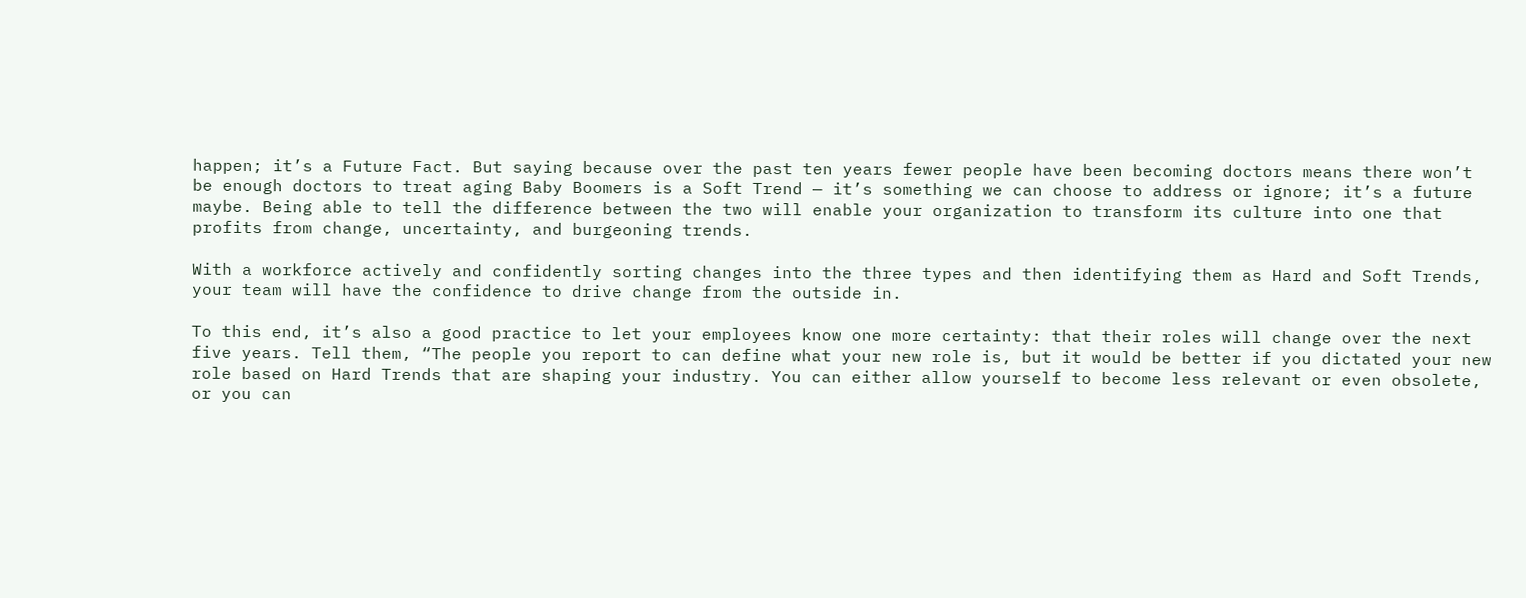happen; it’s a Future Fact. But saying because over the past ten years fewer people have been becoming doctors means there won’t be enough doctors to treat aging Baby Boomers is a Soft Trend — it’s something we can choose to address or ignore; it’s a future maybe. Being able to tell the difference between the two will enable your organization to transform its culture into one that profits from change, uncertainty, and burgeoning trends.

With a workforce actively and confidently sorting changes into the three types and then identifying them as Hard and Soft Trends, your team will have the confidence to drive change from the outside in.

To this end, it’s also a good practice to let your employees know one more certainty: that their roles will change over the next five years. Tell them, “The people you report to can define what your new role is, but it would be better if you dictated your new role based on Hard Trends that are shaping your industry. You can either allow yourself to become less relevant or even obsolete, or you can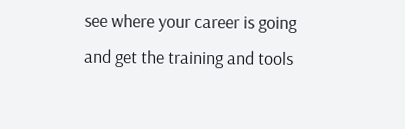see where your career is going and get the training and tools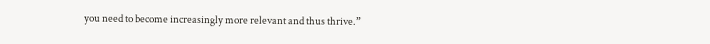you need to become increasingly more relevant and thus thrive.”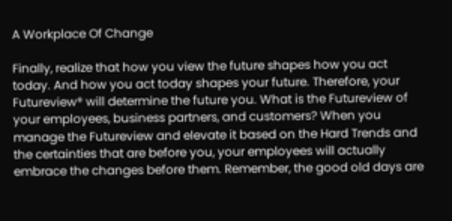A Workplace Of Change

Finally, realize that how you view the future shapes how you act today. And how you act today shapes your future. Therefore, your Futureview® will determine the future you. What is the Futureview of your employees, business partners, and customers? When you manage the Futureview and elevate it based on the Hard Trends and the certainties that are before you, your employees will actually embrace the changes before them. Remember, the good old days are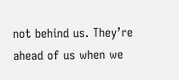not behind us. They’re ahead of us when we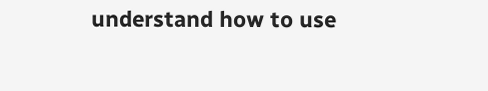understand how to use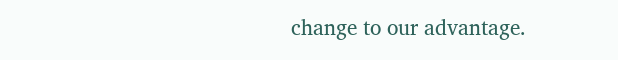change to our advantage.